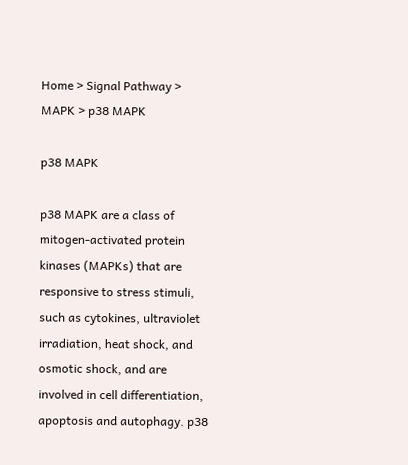Home > Signal Pathway > MAPK > p38 MAPK

p38 MAPK

p38 MAPK are a class of mitogen-activated protein kinases (MAPKs) that are responsive to stress stimuli, such as cytokines, ultraviolet irradiation, heat shock, and osmotic shock, and are involved in cell differentiation, apoptosis and autophagy. p38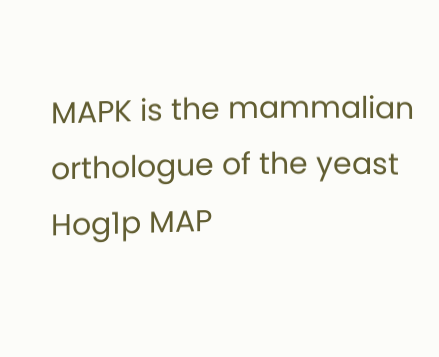MAPK is the mammalian orthologue of the yeast Hog1p MAP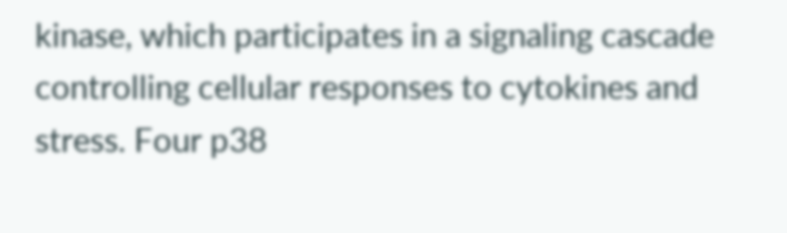kinase, which participates in a signaling cascade controlling cellular responses to cytokines and stress. Four p38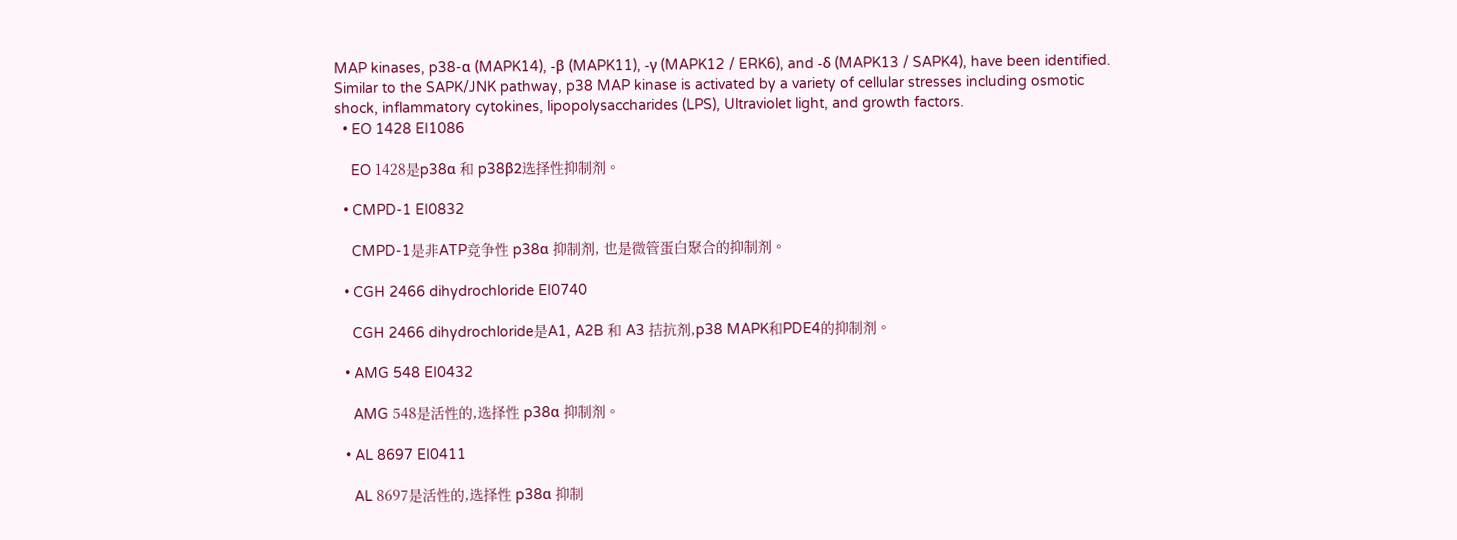MAP kinases, p38-α (MAPK14), -β (MAPK11), -γ (MAPK12 / ERK6), and -δ (MAPK13 / SAPK4), have been identified. Similar to the SAPK/JNK pathway, p38 MAP kinase is activated by a variety of cellular stresses including osmotic shock, inflammatory cytokines, lipopolysaccharides (LPS), Ultraviolet light, and growth factors.
  • EO 1428 EI1086

    EO 1428是p38α 和 p38β2选择性抑制剂。

  • CMPD-1 EI0832

    CMPD-1是非ATP竞争性 p38α 抑制剂, 也是微管蛋白聚合的抑制剂。

  • CGH 2466 dihydrochloride EI0740

    CGH 2466 dihydrochloride是A1, A2B 和 A3 拮抗剂,p38 MAPK和PDE4的抑制剂。

  • AMG 548 EI0432

    AMG 548是活性的,选择性 p38α 抑制剂。

  • AL 8697 EI0411

    AL 8697是活性的,选择性 p38α 抑制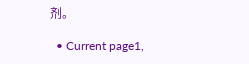剂。

  • Current page1,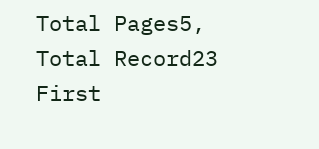Total Pages5, Total Record23 First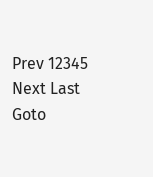Prev 12345 Next Last Goto